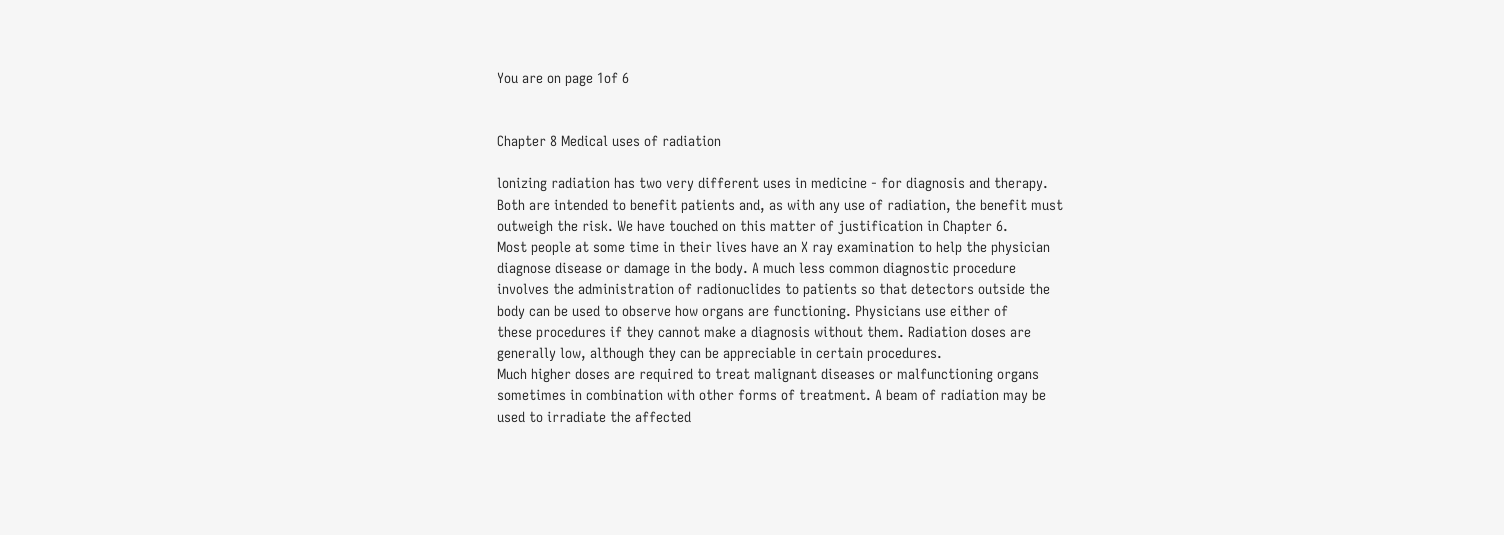You are on page 1of 6


Chapter 8 Medical uses of radiation

lonizing radiation has two very different uses in medicine - for diagnosis and therapy.
Both are intended to benefit patients and, as with any use of radiation, the benefit must
outweigh the risk. We have touched on this matter of justification in Chapter 6.
Most people at some time in their lives have an X ray examination to help the physician
diagnose disease or damage in the body. A much less common diagnostic procedure
involves the administration of radionuclides to patients so that detectors outside the
body can be used to observe how organs are functioning. Physicians use either of
these procedures if they cannot make a diagnosis without them. Radiation doses are
generally low, although they can be appreciable in certain procedures.
Much higher doses are required to treat malignant diseases or malfunctioning organs
sometimes in combination with other forms of treatment. A beam of radiation may be
used to irradiate the affected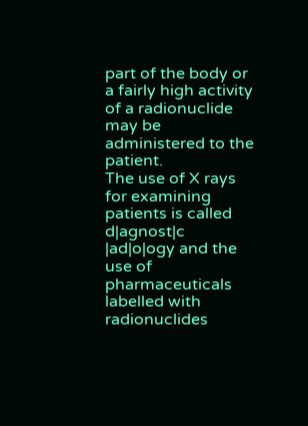part of the body or a fairly high activity of a radionuclide
may be administered to the patient.
The use of X rays for examining patients is called d|agnost|c |ad|o|ogy and the use of
pharmaceuticals labelled with radionuclides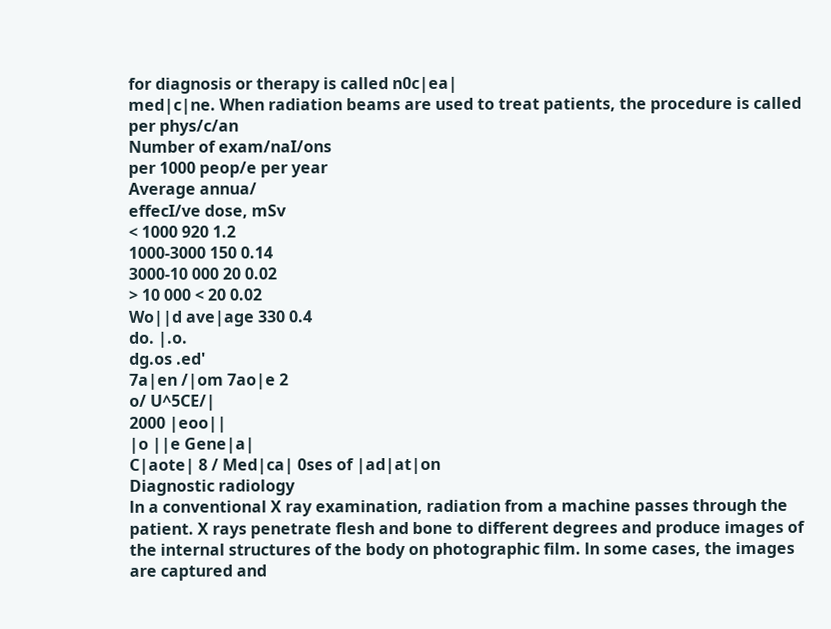for diagnosis or therapy is called n0c|ea|
med|c|ne. When radiation beams are used to treat patients, the procedure is called
per phys/c/an
Number of exam/naI/ons
per 1000 peop/e per year
Average annua/
effecI/ve dose, mSv
< 1000 920 1.2
1000-3000 150 0.14
3000-10 000 20 0.02
> 10 000 < 20 0.02
Wo||d ave|age 330 0.4
do. |.o.
dg.os .ed'
7a|en /|om 7ao|e 2
o/ U^5CE/|
2000 |eoo||
|o ||e Gene|a|
C|aote| 8 / Med|ca| 0ses of |ad|at|on
Diagnostic radiology
ln a conventional X ray examination, radiation from a machine passes through the
patient. X rays penetrate flesh and bone to different degrees and produce images of
the internal structures of the body on photographic film. ln some cases, the images
are captured and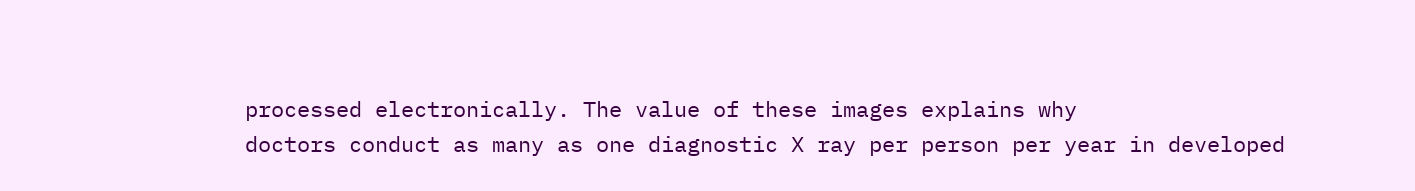processed electronically. The value of these images explains why
doctors conduct as many as one diagnostic X ray per person per year in developed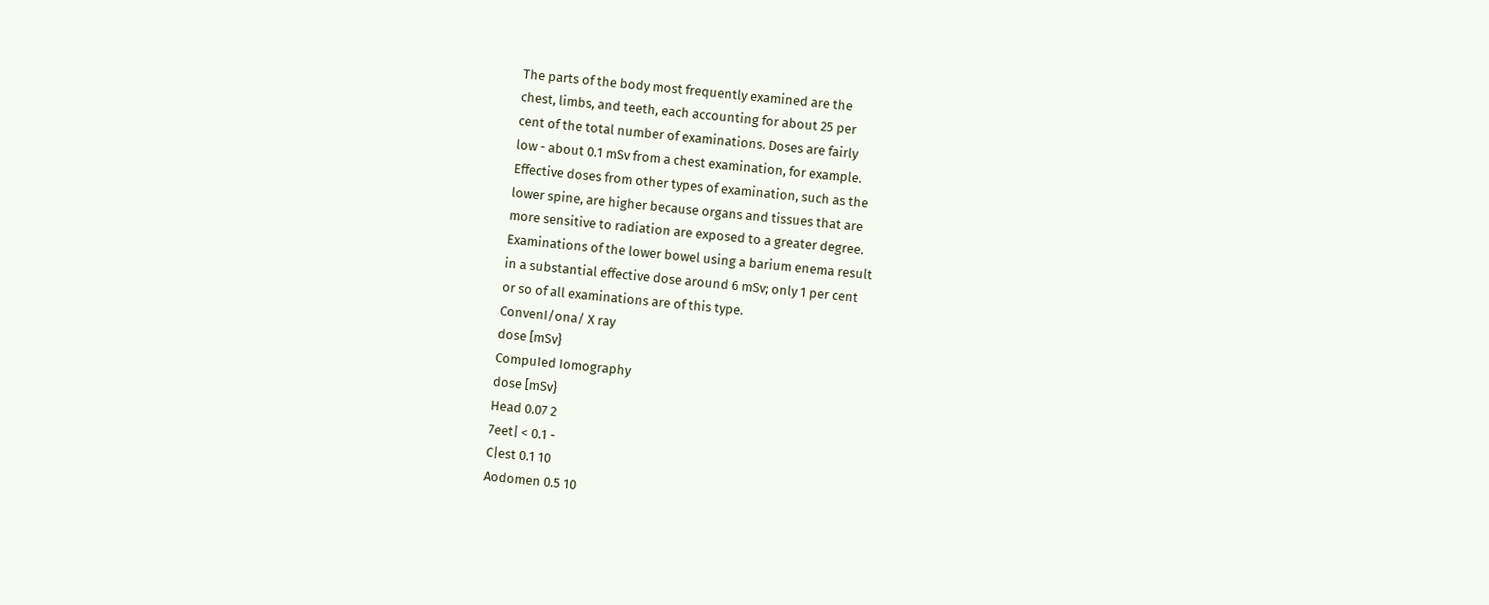The parts of the body most frequently examined are the
chest, limbs, and teeth, each accounting for about 25 per
cent of the total number of examinations. Doses are fairly
low - about 0.1 mSv from a chest examination, for example.
Effective doses from other types of examination, such as the
lower spine, are higher because organs and tissues that are
more sensitive to radiation are exposed to a greater degree.
Examinations of the lower bowel using a barium enema result
in a substantial effective dose around 6 mSv; only 1 per cent
or so of all examinations are of this type.
ConvenI/ona/ X ray
dose [mSv}
CompuIed Iomography
dose [mSv}
Head 0.07 2
7eet| < 0.1 -
C|est 0.1 10
Aodomen 0.5 10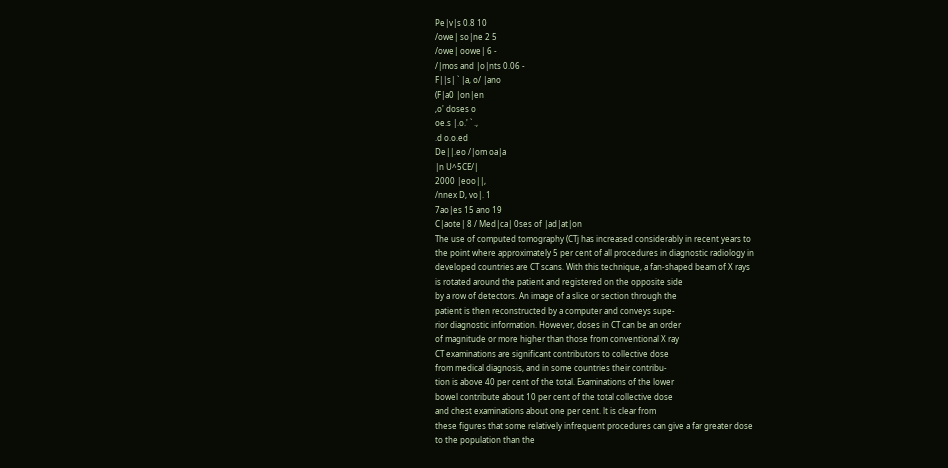Pe|v|s 0.8 10
/owe| so|ne 2 5
/owe| oowe| 6 -
/|mos and |o|nts 0.06 -
F||s| ` |a, o/ |ano
(F|a0 |on|en
,o' doses o
oe.s |.o.' ` .,
.d o.o.ed
De||.eo /|om oa|a
|n U^5CE/|
2000 |eoo||,
/nnex D, vo|. 1
7ao|es 15 ano 19
C|aote| 8 / Med|ca| 0ses of |ad|at|on
The use of computed tomography (CTj has increased considerably in recent years to
the point where approximately 5 per cent of all procedures in diagnostic radiology in
developed countries are CT scans. With this technique, a fan-shaped beam of X rays
is rotated around the patient and registered on the opposite side
by a row of detectors. An image of a slice or section through the
patient is then reconstructed by a computer and conveys supe-
rior diagnostic information. However, doses in CT can be an order
of magnitude or more higher than those from conventional X ray
CT examinations are significant contributors to collective dose
from medical diagnosis, and in some countries their contribu-
tion is above 40 per cent of the total. Examinations of the lower
bowel contribute about 10 per cent of the total collective dose
and chest examinations about one per cent. lt is clear from
these figures that some relatively infrequent procedures can give a far greater dose
to the population than the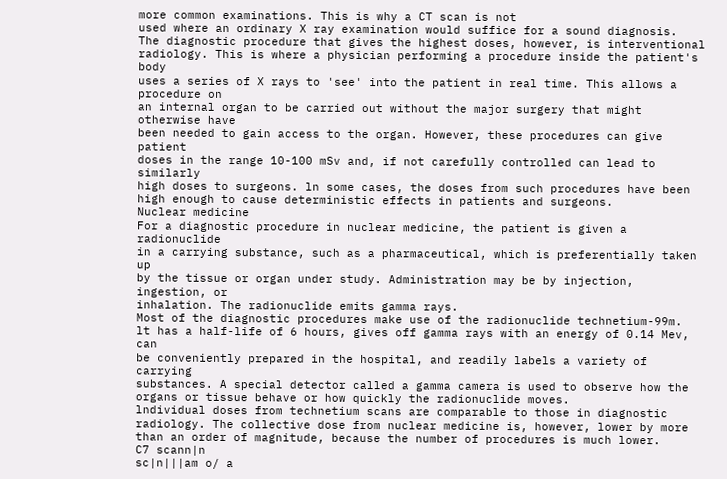more common examinations. This is why a CT scan is not
used where an ordinary X ray examination would suffice for a sound diagnosis.
The diagnostic procedure that gives the highest doses, however, is interventional
radiology. This is where a physician performing a procedure inside the patient's body
uses a series of X rays to 'see' into the patient in real time. This allows a procedure on
an internal organ to be carried out without the major surgery that might otherwise have
been needed to gain access to the organ. However, these procedures can give patient
doses in the range 10-100 mSv and, if not carefully controlled can lead to similarly
high doses to surgeons. ln some cases, the doses from such procedures have been
high enough to cause deterministic effects in patients and surgeons.
Nuclear medicine
For a diagnostic procedure in nuclear medicine, the patient is given a radionuclide
in a carrying substance, such as a pharmaceutical, which is preferentially taken up
by the tissue or organ under study. Administration may be by injection, ingestion, or
inhalation. The radionuclide emits gamma rays.
Most of the diagnostic procedures make use of the radionuclide technetium-99m.
lt has a half-life of 6 hours, gives off gamma rays with an energy of 0.14 Mev, can
be conveniently prepared in the hospital, and readily labels a variety of carrying
substances. A special detector called a gamma camera is used to observe how the
organs or tissue behave or how quickly the radionuclide moves.
lndividual doses from technetium scans are comparable to those in diagnostic
radiology. The collective dose from nuclear medicine is, however, lower by more
than an order of magnitude, because the number of procedures is much lower.
C7 scann|n
sc|n|||am o/ a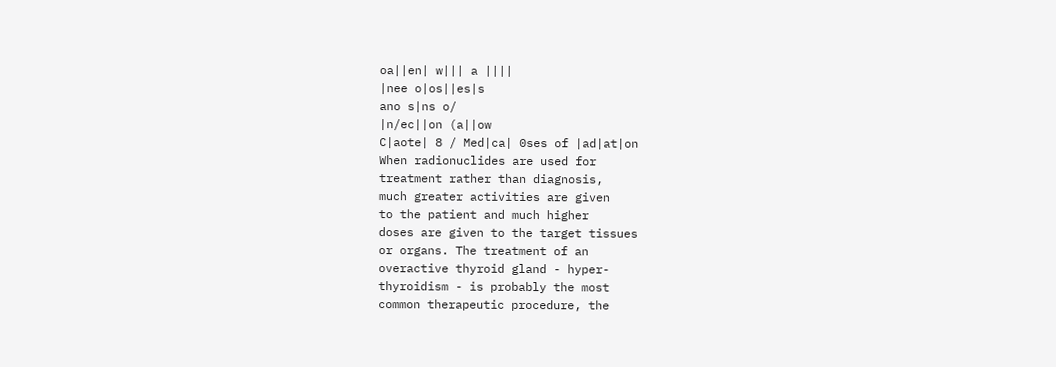oa||en| w||| a ||||
|nee o|os||es|s
ano s|ns o/
|n/ec||on (a||ow
C|aote| 8 / Med|ca| 0ses of |ad|at|on
When radionuclides are used for
treatment rather than diagnosis,
much greater activities are given
to the patient and much higher
doses are given to the target tissues
or organs. The treatment of an
overactive thyroid gland - hyper-
thyroidism - is probably the most
common therapeutic procedure, the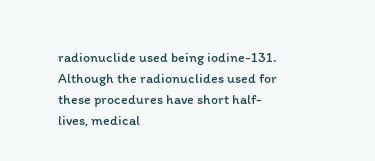radionuclide used being iodine-131.
Although the radionuclides used for
these procedures have short half-
lives, medical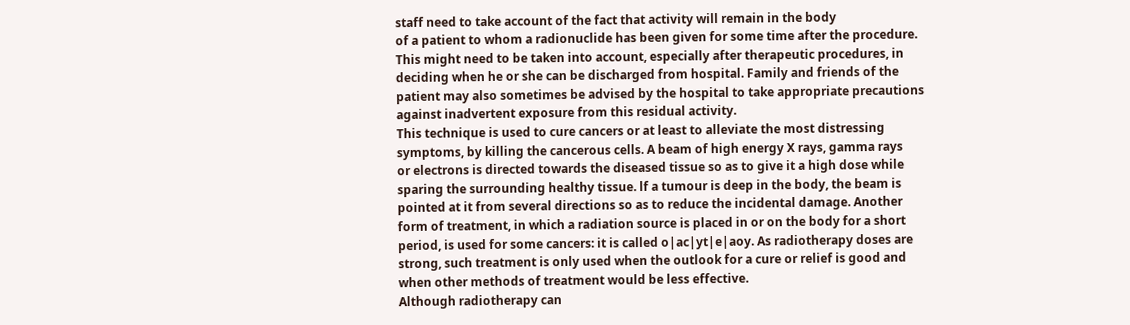staff need to take account of the fact that activity will remain in the body
of a patient to whom a radionuclide has been given for some time after the procedure.
This might need to be taken into account, especially after therapeutic procedures, in
deciding when he or she can be discharged from hospital. Family and friends of the
patient may also sometimes be advised by the hospital to take appropriate precautions
against inadvertent exposure from this residual activity.
This technique is used to cure cancers or at least to alleviate the most distressing
symptoms, by killing the cancerous cells. A beam of high energy X rays, gamma rays
or electrons is directed towards the diseased tissue so as to give it a high dose while
sparing the surrounding healthy tissue. lf a tumour is deep in the body, the beam is
pointed at it from several directions so as to reduce the incidental damage. Another
form of treatment, in which a radiation source is placed in or on the body for a short
period, is used for some cancers: it is called o|ac|yt|e|aoy. As radiotherapy doses are
strong, such treatment is only used when the outlook for a cure or relief is good and
when other methods of treatment would be less effective.
Although radiotherapy can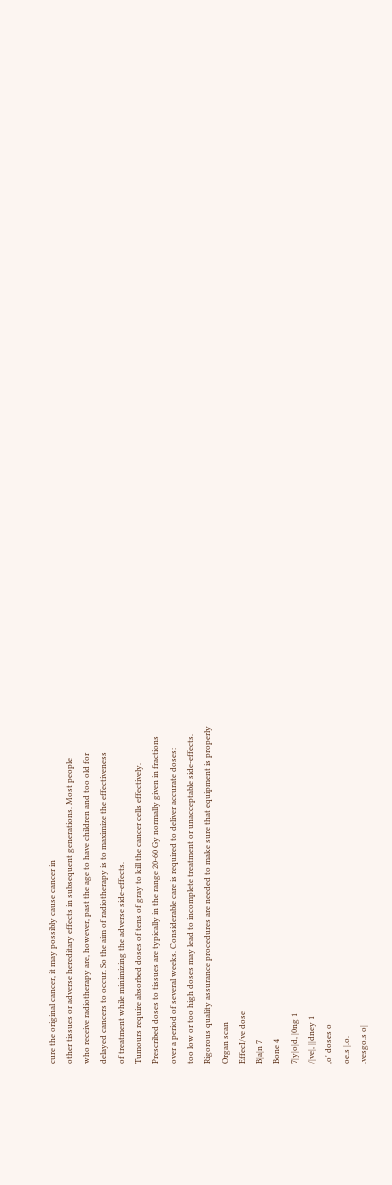cure the original cancer, it may possibly cause cancer in
other tissues or adverse hereditary effects in subsequent generations. Most people
who receive radiotherapy are, however, past the age to have children and too old for
delayed cancers to occur. So the aim of radiotherapy is to maximize the effectiveness
of treatment while minimizing the adverse side-effects.
Tumours require absorbed doses of tens of gray to kill the cancer cells effectively.
Prescribed doses to tissues are typically in the range 20-60 Gy normally given in fractions
over a period of several weeks. Considerable care is required to deliver accurate doses:
too low or too high doses may lead to incomplete treatment or unacceptable side-effects.
Rigorous quality assurance procedures are needed to make sure that equipment is properly
Organ scan
EffecI/ve dose
B|a|n 7
Bone 4
7|y|o|d, |0ng 1
/|ve|, ||dney 1
,o' doses o
oe.s |.o.
.vesgo.s o|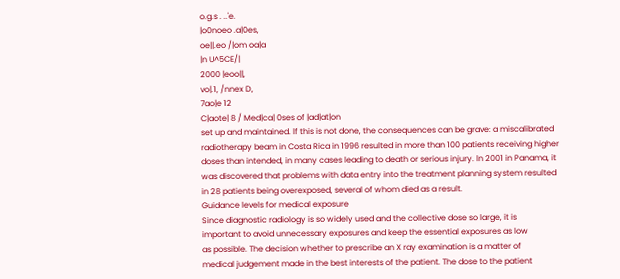o.g.s . ..'e.
|o0noeo .a|0es,
oe||.eo /|om oa|a
|n U^5CE/|
2000 |eoo||,
vo|.1, /nnex D,
7ao|e 12
C|aote| 8 / Med|ca| 0ses of |ad|at|on
set up and maintained. lf this is not done, the consequences can be grave: a miscalibrated
radiotherapy beam in Costa Rica in 1996 resulted in more than 100 patients receiving higher
doses than intended, in many cases leading to death or serious injury. ln 2001 in Panama, it
was discovered that problems with data entry into the treatment planning system resulted
in 28 patients being overexposed, several of whom died as a result.
Guidance levels for medical exposure
Since diagnostic radiology is so widely used and the collective dose so large, it is
important to avoid unnecessary exposures and keep the essential exposures as low
as possible. The decision whether to prescribe an X ray examination is a matter of
medical judgement made in the best interests of the patient. The dose to the patient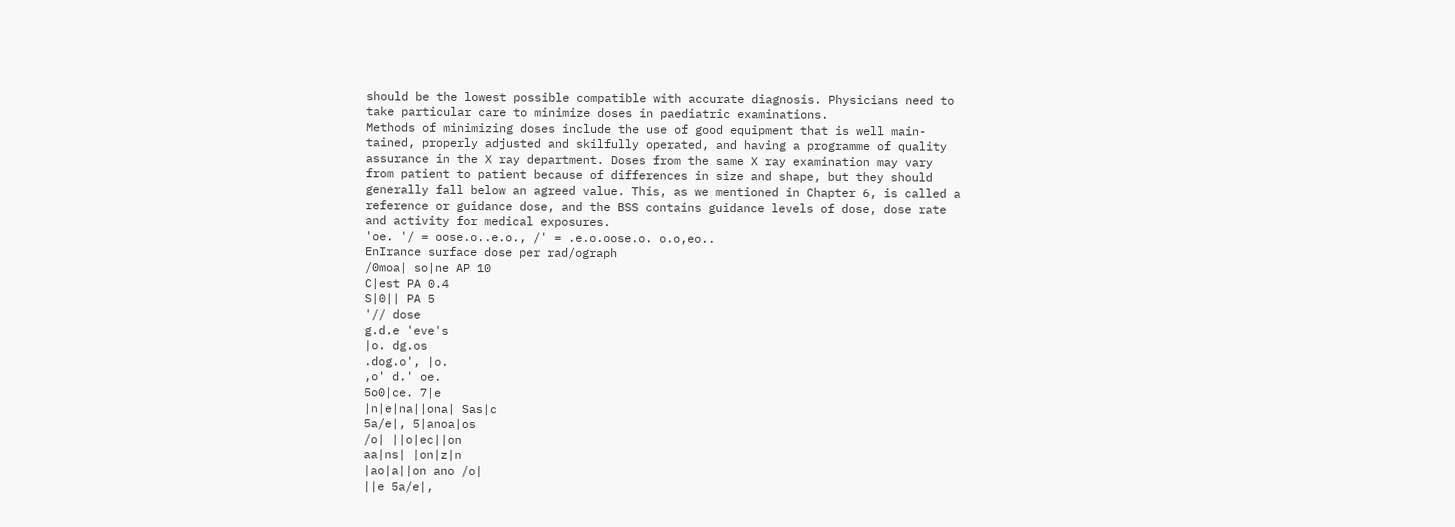should be the lowest possible compatible with accurate diagnosis. Physicians need to
take particular care to minimize doses in paediatric examinations.
Methods of minimizing doses include the use of good equipment that is well main-
tained, properly adjusted and skilfully operated, and having a programme of quality
assurance in the X ray department. Doses from the same X ray examination may vary
from patient to patient because of differences in size and shape, but they should
generally fall below an agreed value. This, as we mentioned in Chapter 6, is called a
reference or guidance dose, and the BSS contains guidance levels of dose, dose rate
and activity for medical exposures.
'oe. '/ = oose.o..e.o., /' = .e.o.oose.o. o.o,eo..
EnIrance surface dose per rad/ograph
/0moa| so|ne AP 10
C|est PA 0.4
S|0|| PA 5
'// dose
g.d.e 'eve's
|o. dg.os
.dog.o', |o.
,o' d.' oe.
5o0|ce. 7|e
|n|e|na||ona| Sas|c
5a/e|, 5|anoa|os
/o| ||o|ec||on
aa|ns| |on|z|n
|ao|a||on ano /o|
||e 5a/e|,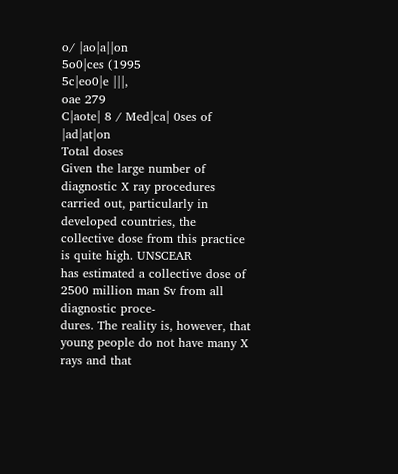o/ |ao|a||on
5o0|ces (1995
5c|eo0|e |||,
oae 279
C|aote| 8 / Med|ca| 0ses of |ad|at|on
Total doses
Given the large number of diagnostic X ray procedures carried out, particularly in
developed countries, the collective dose from this practice is quite high. UNSCEAR
has estimated a collective dose of 2500 million man Sv from all diagnostic proce-
dures. The reality is, however, that young people do not have many X rays and that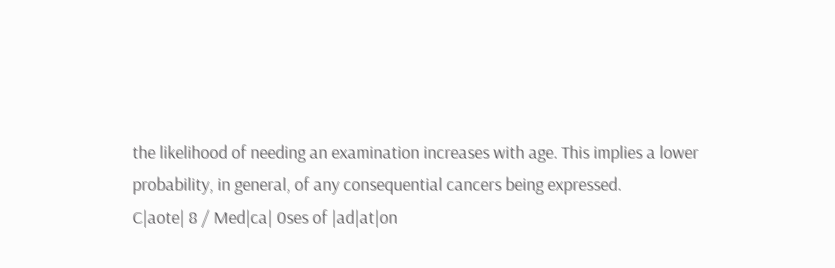the likelihood of needing an examination increases with age. This implies a lower
probability, in general, of any consequential cancers being expressed.
C|aote| 8 / Med|ca| 0ses of |ad|at|on